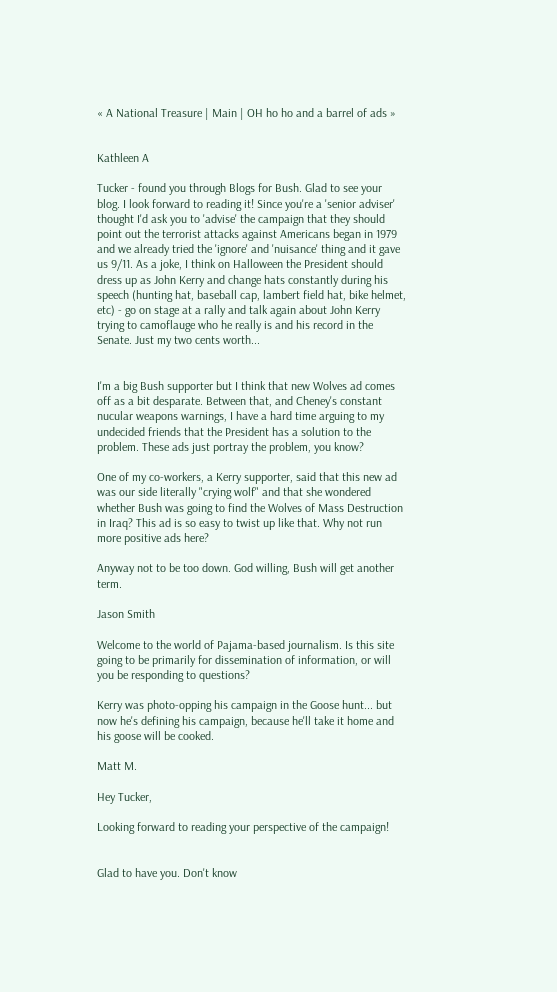« A National Treasure | Main | OH ho ho and a barrel of ads »


Kathleen A

Tucker - found you through Blogs for Bush. Glad to see your blog. I look forward to reading it! Since you're a 'senior adviser' thought I'd ask you to 'advise' the campaign that they should point out the terrorist attacks against Americans began in 1979 and we already tried the 'ignore' and 'nuisance' thing and it gave us 9/11. As a joke, I think on Halloween the President should dress up as John Kerry and change hats constantly during his speech (hunting hat, baseball cap, lambert field hat, bike helmet, etc) - go on stage at a rally and talk again about John Kerry trying to camoflauge who he really is and his record in the Senate. Just my two cents worth...


I'm a big Bush supporter but I think that new Wolves ad comes off as a bit desparate. Between that, and Cheney's constant nucular weapons warnings, I have a hard time arguing to my undecided friends that the President has a solution to the problem. These ads just portray the problem, you know?

One of my co-workers, a Kerry supporter, said that this new ad was our side literally "crying wolf" and that she wondered whether Bush was going to find the Wolves of Mass Destruction in Iraq? This ad is so easy to twist up like that. Why not run more positive ads here?

Anyway not to be too down. God willing, Bush will get another term.

Jason Smith

Welcome to the world of Pajama-based journalism. Is this site going to be primarily for dissemination of information, or will you be responding to questions?

Kerry was photo-opping his campaign in the Goose hunt... but now he's defining his campaign, because he'll take it home and his goose will be cooked.

Matt M.

Hey Tucker,

Looking forward to reading your perspective of the campaign!


Glad to have you. Don't know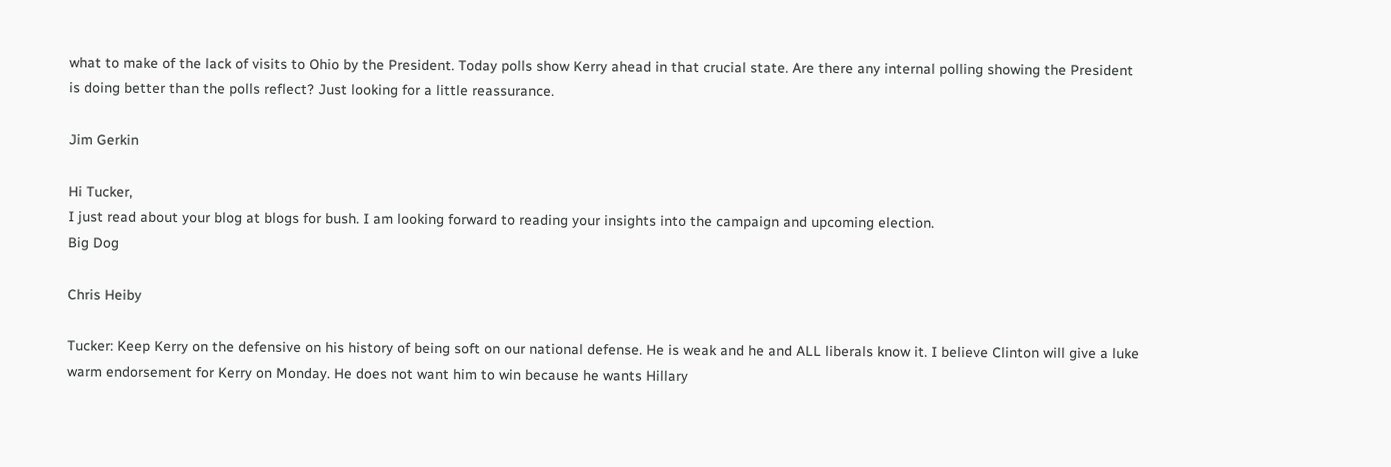what to make of the lack of visits to Ohio by the President. Today polls show Kerry ahead in that crucial state. Are there any internal polling showing the President is doing better than the polls reflect? Just looking for a little reassurance.

Jim Gerkin

Hi Tucker,
I just read about your blog at blogs for bush. I am looking forward to reading your insights into the campaign and upcoming election.
Big Dog

Chris Heiby

Tucker: Keep Kerry on the defensive on his history of being soft on our national defense. He is weak and he and ALL liberals know it. I believe Clinton will give a luke warm endorsement for Kerry on Monday. He does not want him to win because he wants Hillary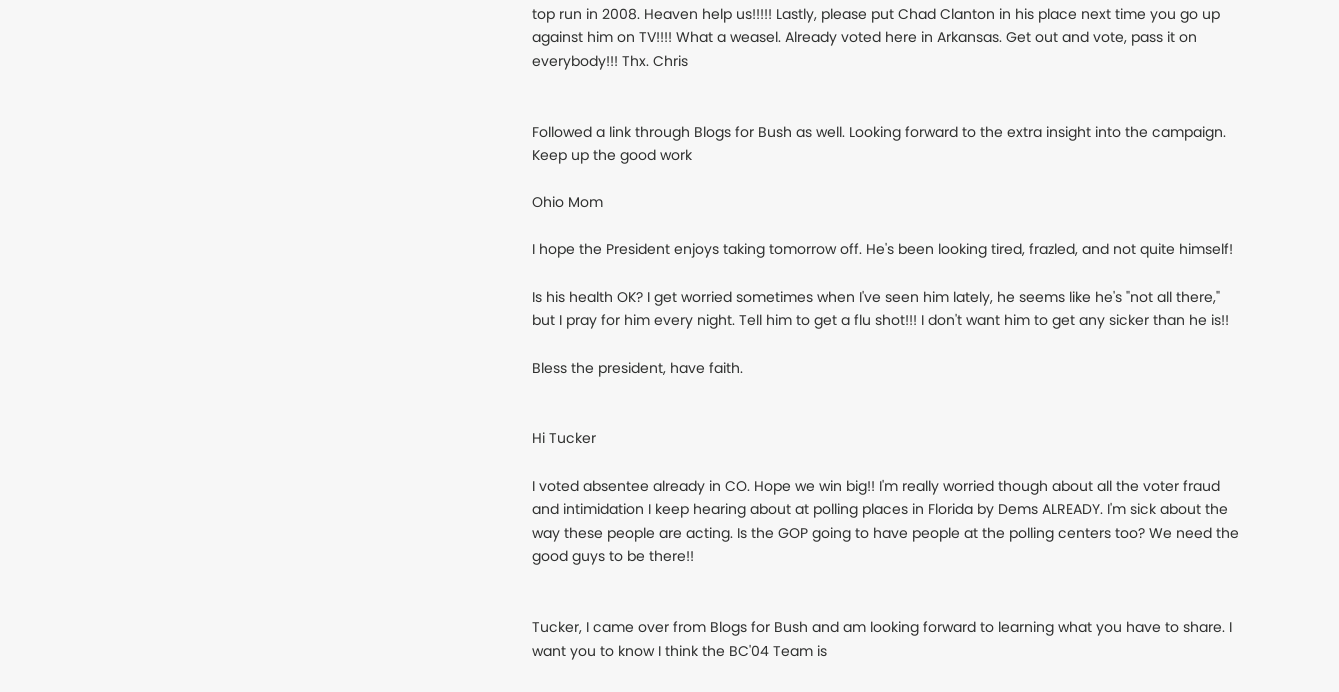top run in 2008. Heaven help us!!!!! Lastly, please put Chad Clanton in his place next time you go up against him on TV!!!! What a weasel. Already voted here in Arkansas. Get out and vote, pass it on everybody!!! Thx. Chris


Followed a link through Blogs for Bush as well. Looking forward to the extra insight into the campaign. Keep up the good work

Ohio Mom

I hope the President enjoys taking tomorrow off. He's been looking tired, frazled, and not quite himself!

Is his health OK? I get worried sometimes when I've seen him lately, he seems like he's "not all there," but I pray for him every night. Tell him to get a flu shot!!! I don't want him to get any sicker than he is!!

Bless the president, have faith.


Hi Tucker

I voted absentee already in CO. Hope we win big!! I'm really worried though about all the voter fraud and intimidation I keep hearing about at polling places in Florida by Dems ALREADY. I'm sick about the way these people are acting. Is the GOP going to have people at the polling centers too? We need the good guys to be there!!


Tucker, I came over from Blogs for Bush and am looking forward to learning what you have to share. I want you to know I think the BC'04 Team is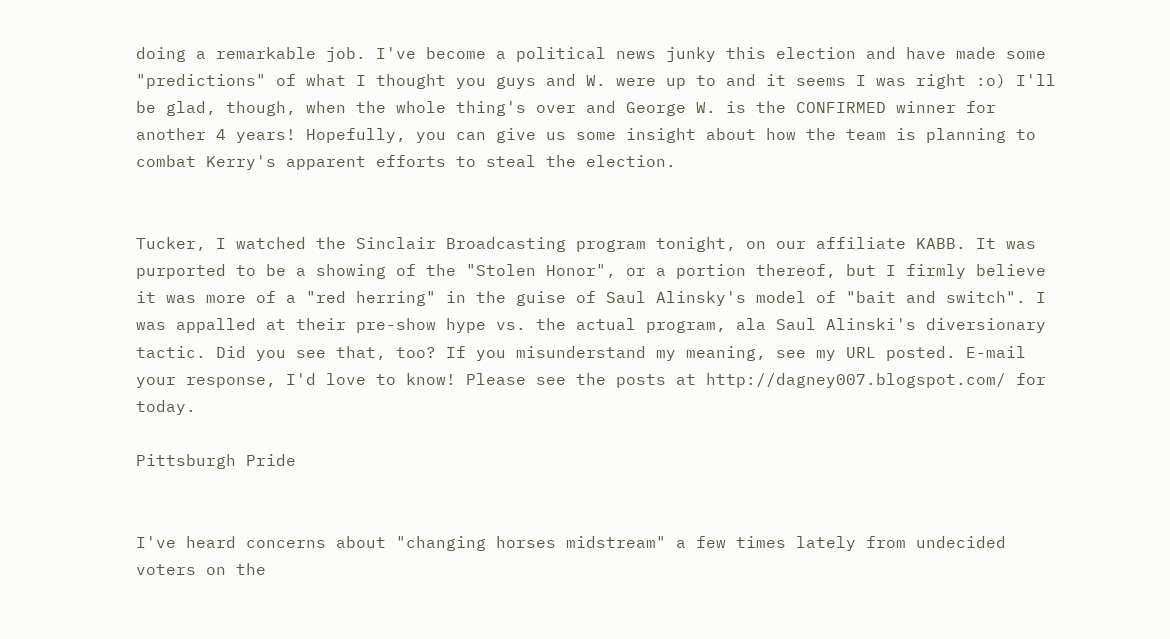doing a remarkable job. I've become a political news junky this election and have made some "predictions" of what I thought you guys and W. were up to and it seems I was right :o) I'll be glad, though, when the whole thing's over and George W. is the CONFIRMED winner for another 4 years! Hopefully, you can give us some insight about how the team is planning to combat Kerry's apparent efforts to steal the election.


Tucker, I watched the Sinclair Broadcasting program tonight, on our affiliate KABB. It was purported to be a showing of the "Stolen Honor", or a portion thereof, but I firmly believe it was more of a "red herring" in the guise of Saul Alinsky's model of "bait and switch". I was appalled at their pre-show hype vs. the actual program, ala Saul Alinski's diversionary tactic. Did you see that, too? If you misunderstand my meaning, see my URL posted. E-mail your response, I'd love to know! Please see the posts at http://dagney007.blogspot.com/ for today.

Pittsburgh Pride


I've heard concerns about "changing horses midstream" a few times lately from undecided voters on the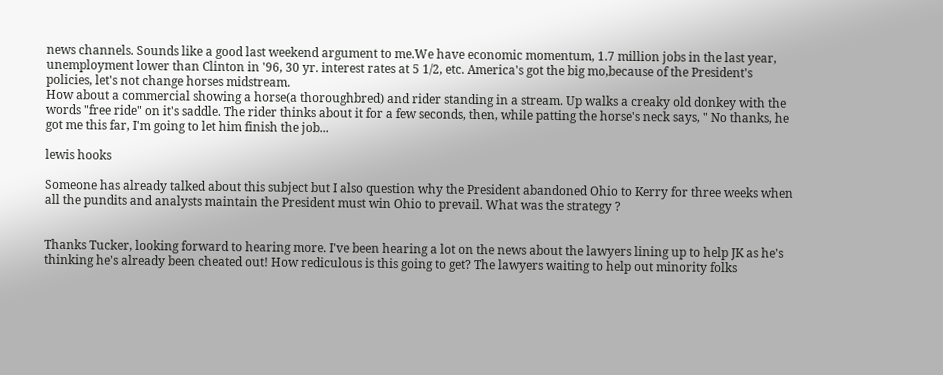news channels. Sounds like a good last weekend argument to me.We have economic momentum, 1.7 million jobs in the last year, unemployment lower than Clinton in '96, 30 yr. interest rates at 5 1/2, etc. America's got the big mo,because of the President's policies, let's not change horses midstream.
How about a commercial showing a horse(a thoroughbred) and rider standing in a stream. Up walks a creaky old donkey with the words "free ride" on it's saddle. The rider thinks about it for a few seconds, then, while patting the horse's neck says, " No thanks, he got me this far, I'm going to let him finish the job...

lewis hooks

Someone has already talked about this subject but I also question why the President abandoned Ohio to Kerry for three weeks when all the pundits and analysts maintain the President must win Ohio to prevail. What was the strategy ?


Thanks Tucker, looking forward to hearing more. I've been hearing a lot on the news about the lawyers lining up to help JK as he's thinking he's already been cheated out! How rediculous is this going to get? The lawyers waiting to help out minority folks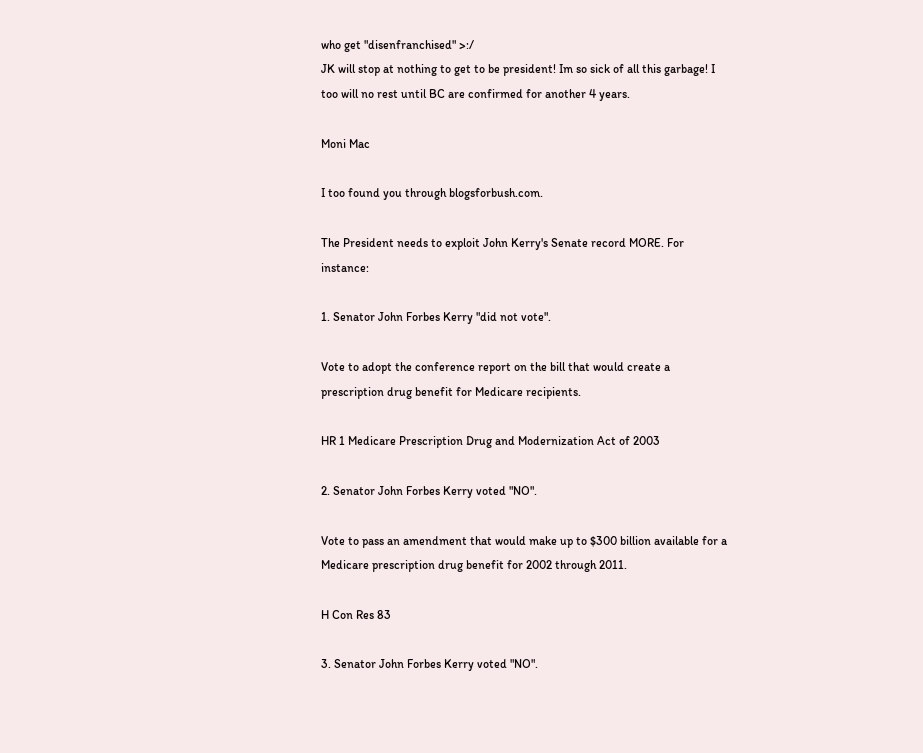who get "disenfranchised" >:/
JK will stop at nothing to get to be president! Im so sick of all this garbage! I too will no rest until BC are confirmed for another 4 years.

Moni Mac

I too found you through blogsforbush.com.

The President needs to exploit John Kerry's Senate record MORE. For instance:

1. Senator John Forbes Kerry "did not vote".

Vote to adopt the conference report on the bill that would create a prescription drug benefit for Medicare recipients.

HR 1 Medicare Prescription Drug and Modernization Act of 2003

2. Senator John Forbes Kerry voted "NO".

Vote to pass an amendment that would make up to $300 billion available for a Medicare prescription drug benefit for 2002 through 2011.

H Con Res 83

3. Senator John Forbes Kerry voted "NO".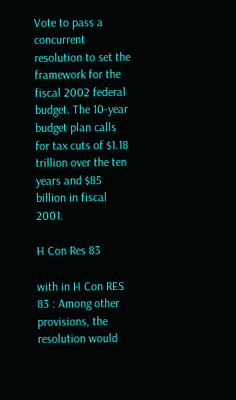Vote to pass a concurrent resolution to set the framework for the fiscal 2002 federal budget. The 10-year budget plan calls for tax cuts of $1.18 trillion over the ten years and $85 billion in fiscal 2001.

H Con Res 83

with in H Con RES 83 : Among other provisions, the resolution would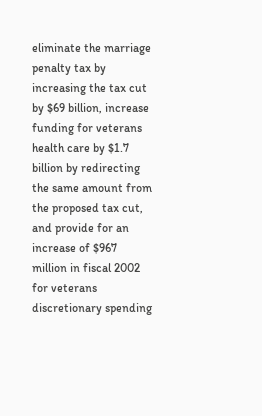eliminate the marriage penalty tax by increasing the tax cut by $69 billion, increase funding for veterans health care by $1.7 billion by redirecting the same amount from the proposed tax cut, and provide for an increase of $967 million in fiscal 2002 for veterans discretionary spending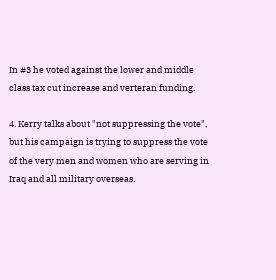In #3 he voted against the lower and middle class tax cut increase and verteran funding.

4. Kerry talks about "not suppressing the vote", but his campaign is trying to suppress the vote of the very men and women who are serving in Iraq and all military overseas.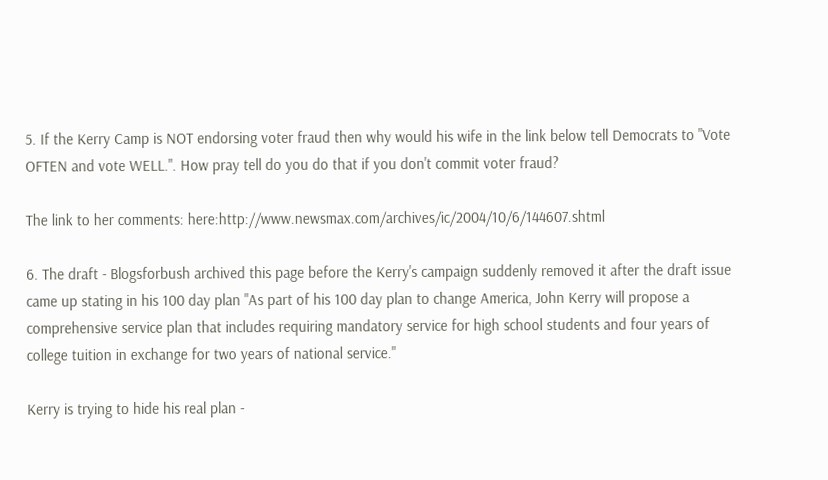5. If the Kerry Camp is NOT endorsing voter fraud then why would his wife in the link below tell Democrats to "Vote OFTEN and vote WELL.". How pray tell do you do that if you don't commit voter fraud?

The link to her comments: here:http://www.newsmax.com/archives/ic/2004/10/6/144607.shtml

6. The draft - Blogsforbush archived this page before the Kerry's campaign suddenly removed it after the draft issue came up stating in his 100 day plan "As part of his 100 day plan to change America, John Kerry will propose a comprehensive service plan that includes requiring mandatory service for high school students and four years of college tuition in exchange for two years of national service."

Kerry is trying to hide his real plan -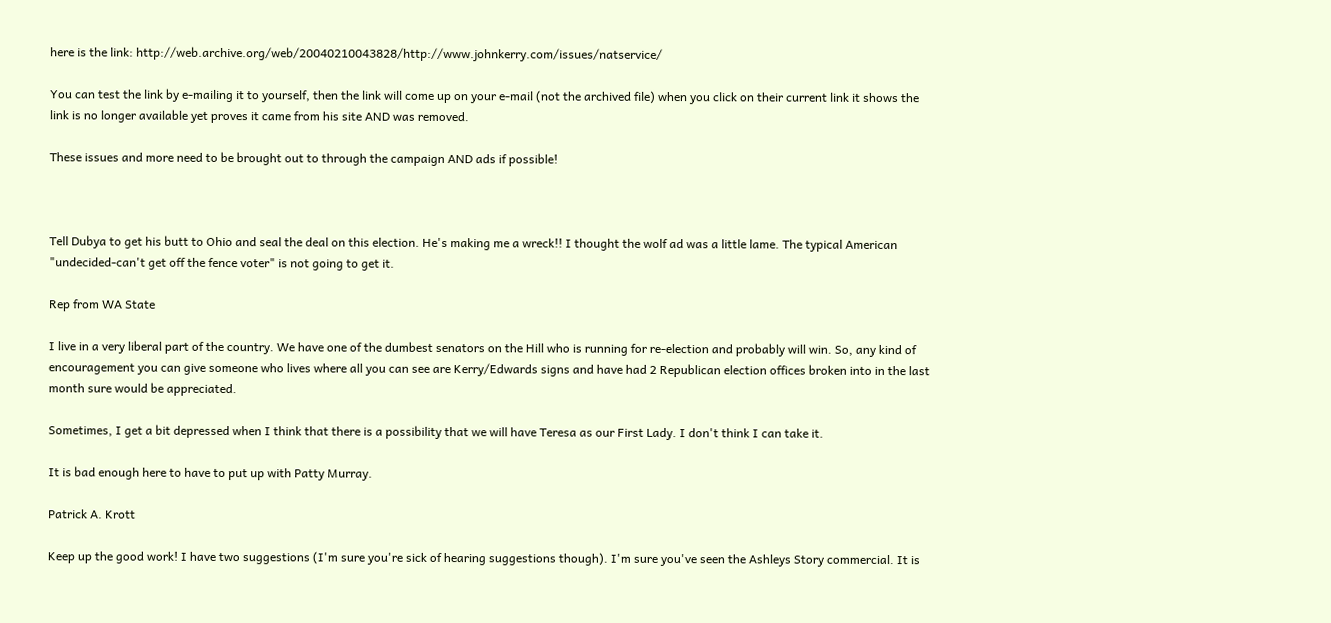here is the link: http://web.archive.org/web/20040210043828/http://www.johnkerry.com/issues/natservice/

You can test the link by e-mailing it to yourself, then the link will come up on your e-mail (not the archived file) when you click on their current link it shows the link is no longer available yet proves it came from his site AND was removed.

These issues and more need to be brought out to through the campaign AND ads if possible!



Tell Dubya to get his butt to Ohio and seal the deal on this election. He's making me a wreck!! I thought the wolf ad was a little lame. The typical American "undecided-can't get off the fence voter" is not going to get it.

Rep from WA State

I live in a very liberal part of the country. We have one of the dumbest senators on the Hill who is running for re-election and probably will win. So, any kind of encouragement you can give someone who lives where all you can see are Kerry/Edwards signs and have had 2 Republican election offices broken into in the last month sure would be appreciated.

Sometimes, I get a bit depressed when I think that there is a possibility that we will have Teresa as our First Lady. I don't think I can take it.

It is bad enough here to have to put up with Patty Murray.

Patrick A. Krott

Keep up the good work! I have two suggestions (I'm sure you're sick of hearing suggestions though). I'm sure you've seen the Ashleys Story commercial. It is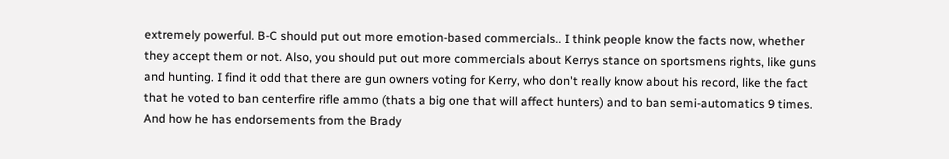extremely powerful. B-C should put out more emotion-based commercials.. I think people know the facts now, whether they accept them or not. Also, you should put out more commercials about Kerrys stance on sportsmens rights, like guns and hunting. I find it odd that there are gun owners voting for Kerry, who don't really know about his record, like the fact that he voted to ban centerfire rifle ammo (thats a big one that will affect hunters) and to ban semi-automatics 9 times. And how he has endorsements from the Brady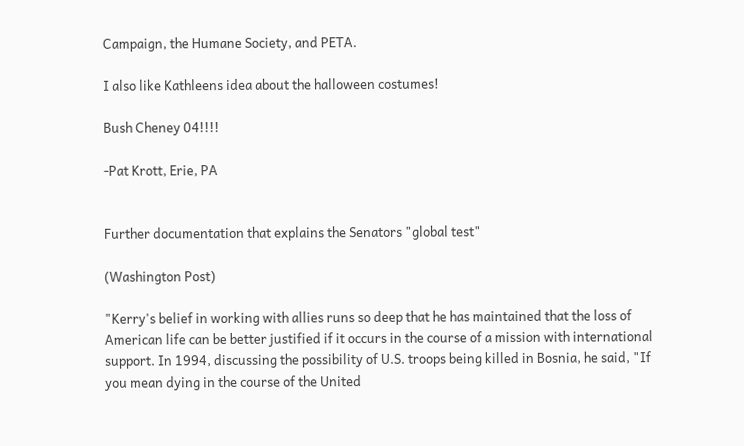Campaign, the Humane Society, and PETA.

I also like Kathleens idea about the halloween costumes!

Bush Cheney 04!!!!

-Pat Krott, Erie, PA


Further documentation that explains the Senators "global test"

(Washington Post)

"Kerry's belief in working with allies runs so deep that he has maintained that the loss of American life can be better justified if it occurs in the course of a mission with international support. In 1994, discussing the possibility of U.S. troops being killed in Bosnia, he said, "If you mean dying in the course of the United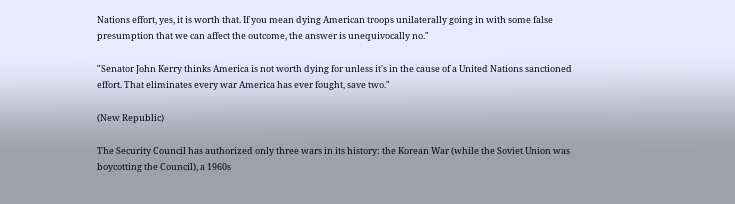Nations effort, yes, it is worth that. If you mean dying American troops unilaterally going in with some false presumption that we can affect the outcome, the answer is unequivocally no."

"Senator John Kerry thinks America is not worth dying for unless it's in the cause of a United Nations sanctioned effort. That eliminates every war America has ever fought, save two."

(New Republic)

The Security Council has authorized only three wars in its history: the Korean War (while the Soviet Union was boycotting the Council), a 1960s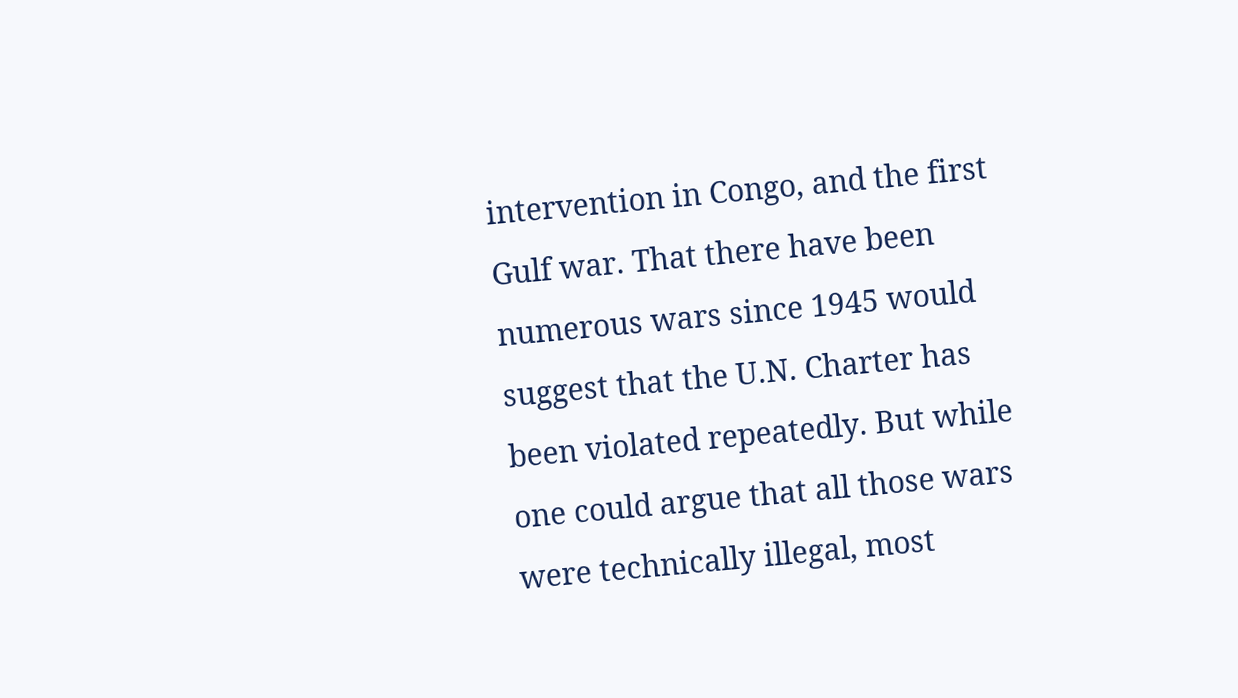intervention in Congo, and the first Gulf war. That there have been numerous wars since 1945 would suggest that the U.N. Charter has been violated repeatedly. But while one could argue that all those wars were technically illegal, most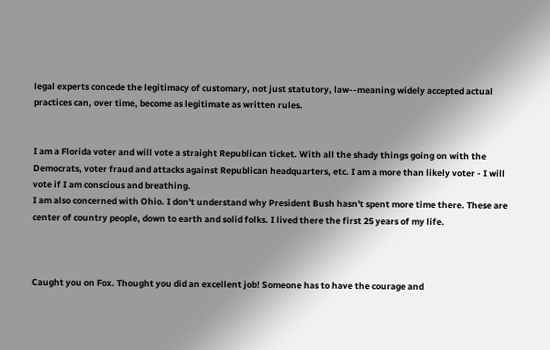legal experts concede the legitimacy of customary, not just statutory, law--meaning widely accepted actual practices can, over time, become as legitimate as written rules.


I am a Florida voter and will vote a straight Republican ticket. With all the shady things going on with the Democrats, voter fraud and attacks against Republican headquarters, etc. I am a more than likely voter - I will vote if I am conscious and breathing.
I am also concerned with Ohio. I don't understand why President Bush hasn't spent more time there. These are center of country people, down to earth and solid folks. I lived there the first 25 years of my life.



Caught you on Fox. Thought you did an excellent job! Someone has to have the courage and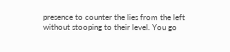presence to counter the lies from the left without stooping to their level. You go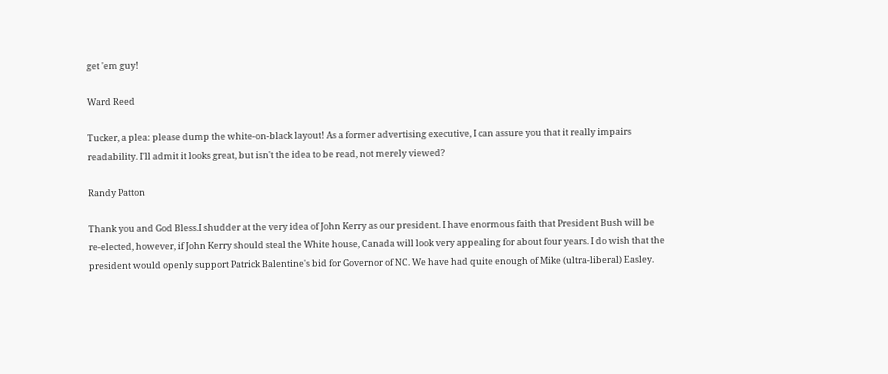get 'em guy!

Ward Reed

Tucker, a plea: please dump the white-on-black layout! As a former advertising executive, I can assure you that it really impairs readability. I'll admit it looks great, but isn't the idea to be read, not merely viewed?

Randy Patton

Thank you and God Bless.I shudder at the very idea of John Kerry as our president. I have enormous faith that President Bush will be re-elected, however, if John Kerry should steal the White house, Canada will look very appealing for about four years. I do wish that the president would openly support Patrick Balentine's bid for Governor of NC. We have had quite enough of Mike (ultra-liberal) Easley.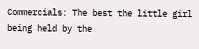Commercials: The best the little girl being held by the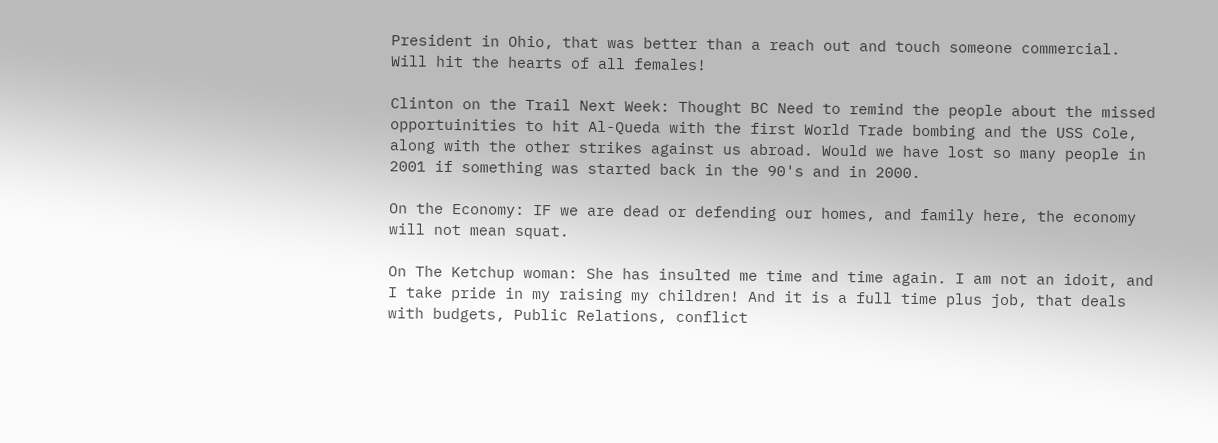President in Ohio, that was better than a reach out and touch someone commercial. Will hit the hearts of all females!

Clinton on the Trail Next Week: Thought BC Need to remind the people about the missed opportuinities to hit Al-Queda with the first World Trade bombing and the USS Cole, along with the other strikes against us abroad. Would we have lost so many people in 2001 if something was started back in the 90's and in 2000.

On the Economy: IF we are dead or defending our homes, and family here, the economy will not mean squat.

On The Ketchup woman: She has insulted me time and time again. I am not an idoit, and I take pride in my raising my children! And it is a full time plus job, that deals with budgets, Public Relations, conflict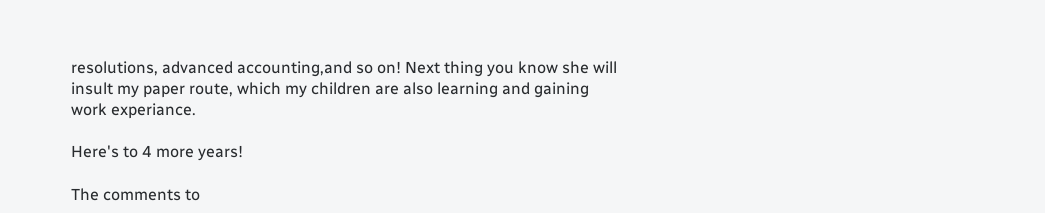resolutions, advanced accounting,and so on! Next thing you know she will insult my paper route, which my children are also learning and gaining work experiance.

Here's to 4 more years!

The comments to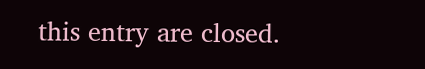this entry are closed.